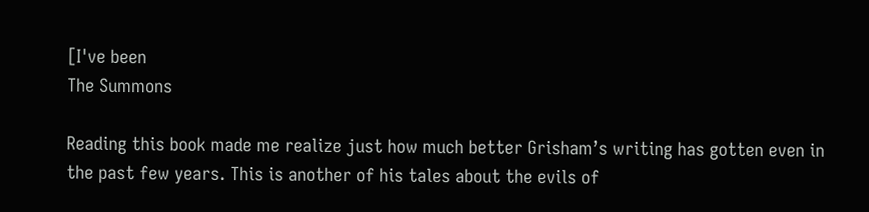[I've been
The Summons

Reading this book made me realize just how much better Grisham’s writing has gotten even in the past few years. This is another of his tales about the evils of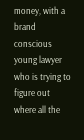money, with a brand conscious young lawyer who is trying to figure out where all the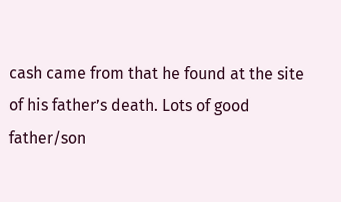cash came from that he found at the site of his father’s death. Lots of good father/son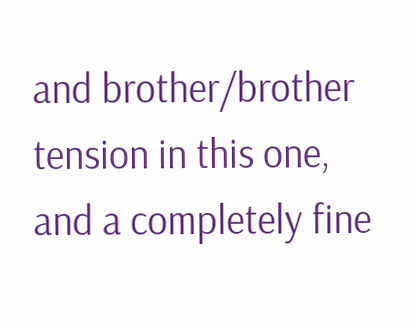and brother/brother tension in this one, and a completely fine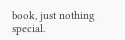book, just nothing special.